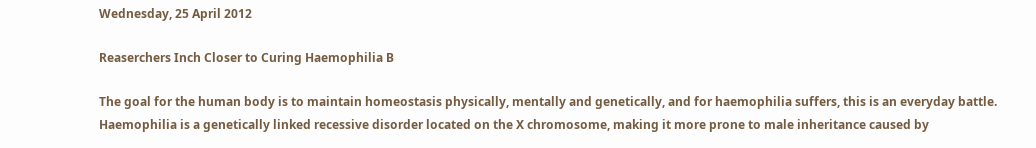Wednesday, 25 April 2012

Reaserchers Inch Closer to Curing Haemophilia B

The goal for the human body is to maintain homeostasis physically, mentally and genetically, and for haemophilia suffers, this is an everyday battle. Haemophilia is a genetically linked recessive disorder located on the X chromosome, making it more prone to male inheritance caused by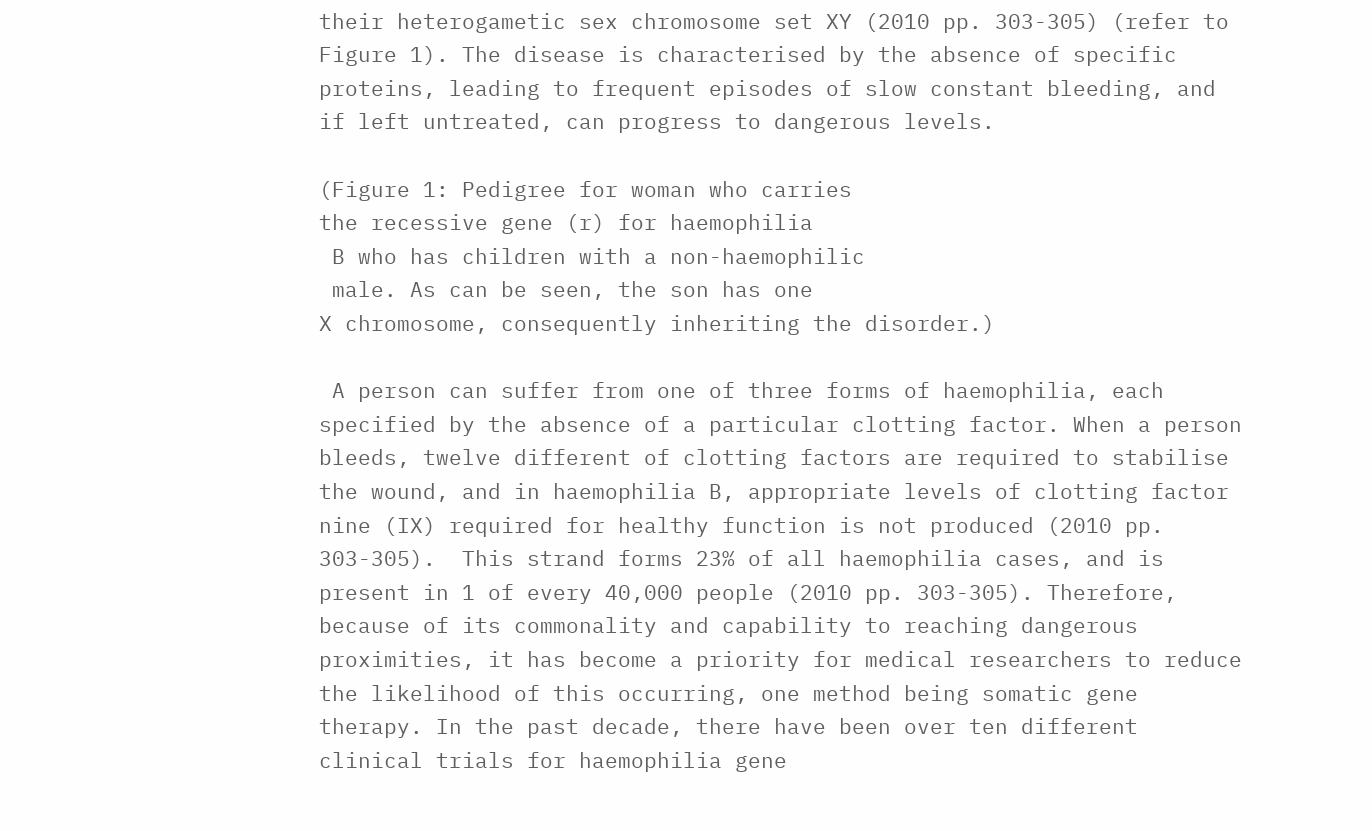their heterogametic sex chromosome set XY (2010 pp. 303-305) (refer to Figure 1). The disease is characterised by the absence of specific proteins, leading to frequent episodes of slow constant bleeding, and if left untreated, can progress to dangerous levels.

(Figure 1: Pedigree for woman who carries
the recessive gene (r) for haemophilia
 B who has children with a non-haemophilic
 male. As can be seen, the son has one
X chromosome, consequently inheriting the disorder.)

 A person can suffer from one of three forms of haemophilia, each specified by the absence of a particular clotting factor. When a person bleeds, twelve different of clotting factors are required to stabilise the wound, and in haemophilia B, appropriate levels of clotting factor nine (IX) required for healthy function is not produced (2010 pp. 303-305).  This strand forms 23% of all haemophilia cases, and is present in 1 of every 40,000 people (2010 pp. 303-305). Therefore, because of its commonality and capability to reaching dangerous proximities, it has become a priority for medical researchers to reduce the likelihood of this occurring, one method being somatic gene therapy. In the past decade, there have been over ten different clinical trials for haemophilia gene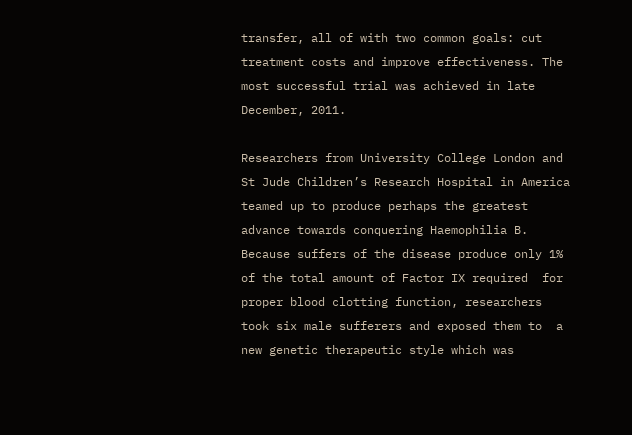transfer, all of with two common goals: cut treatment costs and improve effectiveness. The most successful trial was achieved in late December, 2011.

Researchers from University College London and  St Jude Children’s Research Hospital in America teamed up to produce perhaps the greatest advance towards conquering Haemophilia B. Because suffers of the disease produce only 1% of the total amount of Factor IX required  for proper blood clotting function, researchers took six male sufferers and exposed them to  a new genetic therapeutic style which was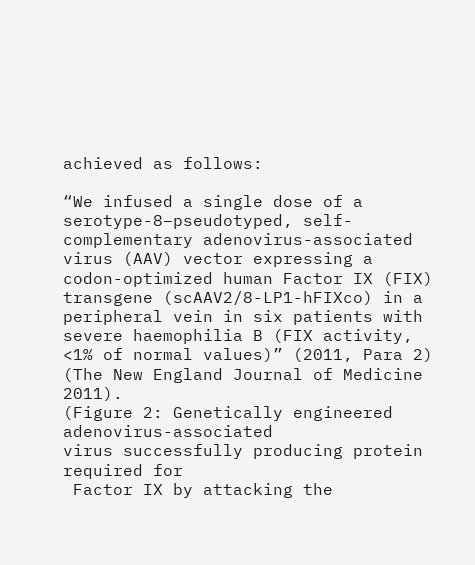achieved as follows:

“We infused a single dose of a serotype-8–pseudotyped, self-complementary adenovirus-associated virus (AAV) vector expressing a codon-optimized human Factor IX (FIX) transgene (scAAV2/8-LP1-hFIXco) in a peripheral vein in six patients with severe haemophilia B (FIX activity, <1% of normal values)” (2011, Para 2) (The New England Journal of Medicine 2011).
(Figure 2: Genetically engineered adenovirus-associated
virus successfully producing protein required for
 Factor IX by attacking the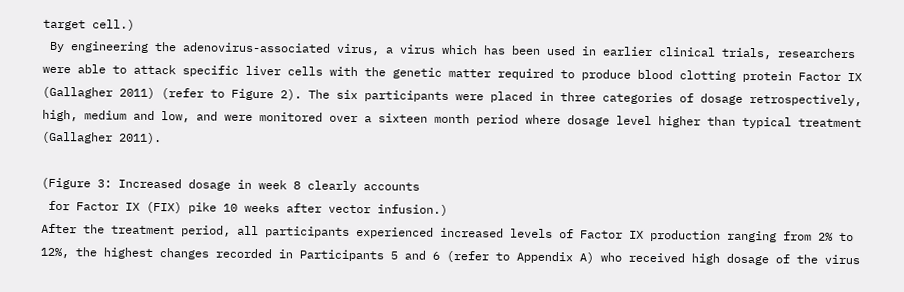target cell.)
 By engineering the adenovirus-associated virus, a virus which has been used in earlier clinical trials, researchers were able to attack specific liver cells with the genetic matter required to produce blood clotting protein Factor IX (Gallagher 2011) (refer to Figure 2). The six participants were placed in three categories of dosage retrospectively, high, medium and low, and were monitored over a sixteen month period where dosage level higher than typical treatment (Gallagher 2011).

(Figure 3: Increased dosage in week 8 clearly accounts
 for Factor IX (FIX) pike 10 weeks after vector infusion.)
After the treatment period, all participants experienced increased levels of Factor IX production ranging from 2% to 12%, the highest changes recorded in Participants 5 and 6 (refer to Appendix A) who received high dosage of the virus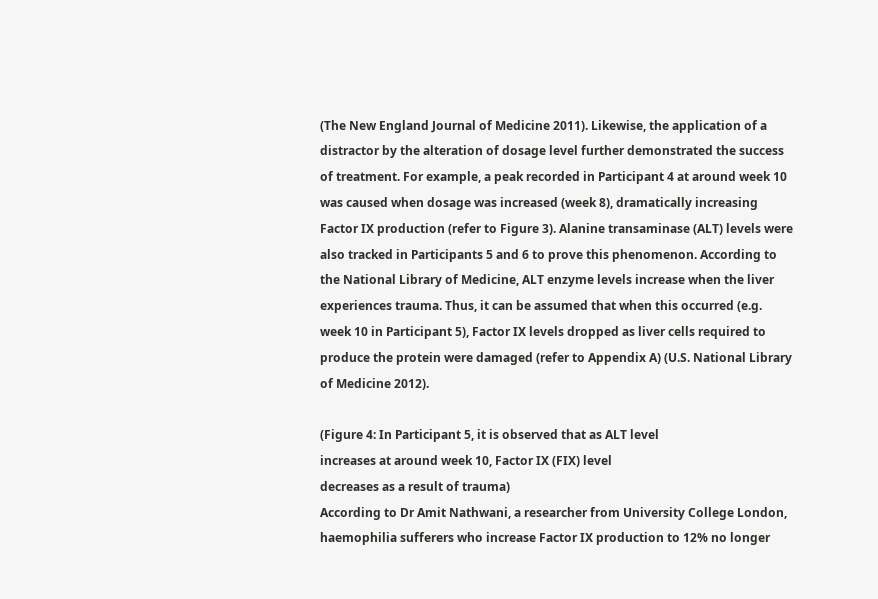(The New England Journal of Medicine 2011). Likewise, the application of a distractor by the alteration of dosage level further demonstrated the success of treatment. For example, a peak recorded in Participant 4 at around week 10 was caused when dosage was increased (week 8), dramatically increasing Factor IX production (refer to Figure 3). Alanine transaminase (ALT) levels were also tracked in Participants 5 and 6 to prove this phenomenon. According to the National Library of Medicine, ALT enzyme levels increase when the liver experiences trauma. Thus, it can be assumed that when this occurred (e.g. week 10 in Participant 5), Factor IX levels dropped as liver cells required to produce the protein were damaged (refer to Appendix A) (U.S. National Library of Medicine 2012).

(Figure 4: In Participant 5, it is observed that as ALT level
increases at around week 10, Factor IX (FIX) level
decreases as a result of trauma)
According to Dr Amit Nathwani, a researcher from University College London, haemophilia sufferers who increase Factor IX production to 12% no longer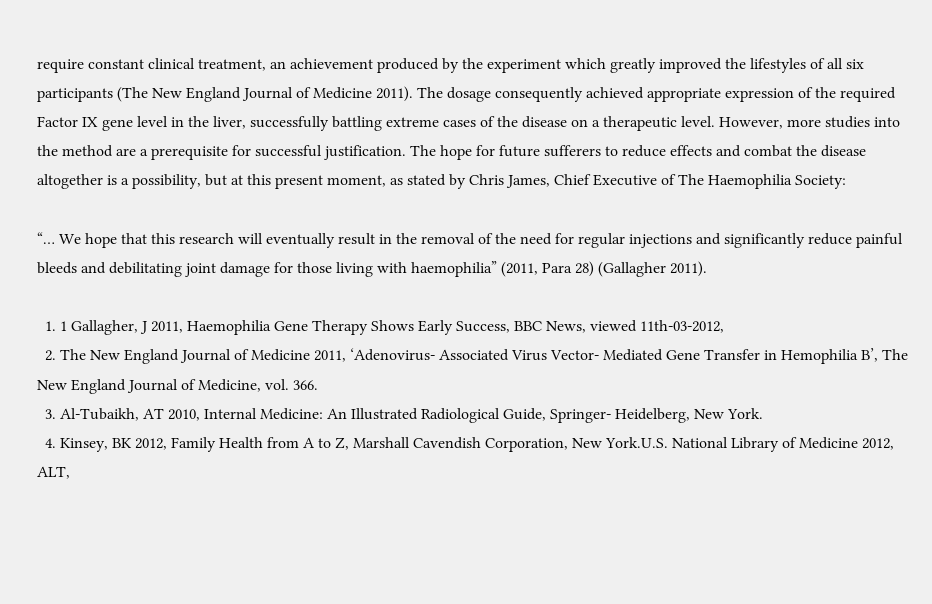require constant clinical treatment, an achievement produced by the experiment which greatly improved the lifestyles of all six participants (The New England Journal of Medicine 2011). The dosage consequently achieved appropriate expression of the required Factor IX gene level in the liver, successfully battling extreme cases of the disease on a therapeutic level. However, more studies into the method are a prerequisite for successful justification. The hope for future sufferers to reduce effects and combat the disease altogether is a possibility, but at this present moment, as stated by Chris James, Chief Executive of The Haemophilia Society:

“… We hope that this research will eventually result in the removal of the need for regular injections and significantly reduce painful bleeds and debilitating joint damage for those living with haemophilia” (2011, Para 28) (Gallagher 2011).

  1. 1 Gallagher, J 2011, Haemophilia Gene Therapy Shows Early Success, BBC News, viewed 11th-03-2012,
  2. The New England Journal of Medicine 2011, ‘Adenovirus- Associated Virus Vector- Mediated Gene Transfer in Hemophilia B’, The New England Journal of Medicine, vol. 366.
  3. Al-Tubaikh, AT 2010, Internal Medicine: An Illustrated Radiological Guide, Springer- Heidelberg, New York.
  4. Kinsey, BK 2012, Family Health from A to Z, Marshall Cavendish Corporation, New York.U.S. National Library of Medicine 2012, ALT,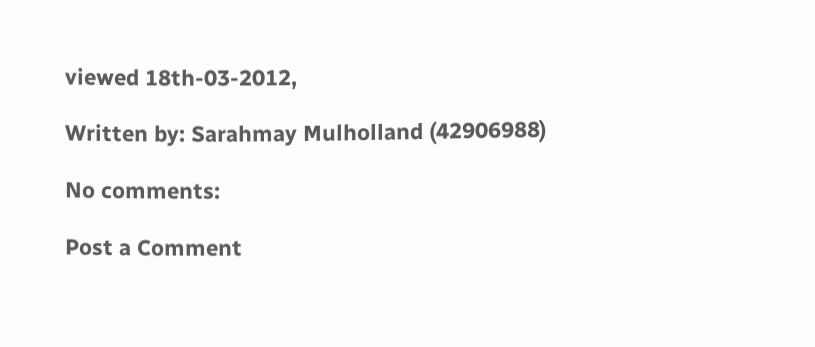viewed 18th-03-2012,

Written by: Sarahmay Mulholland (42906988)

No comments:

Post a Comment